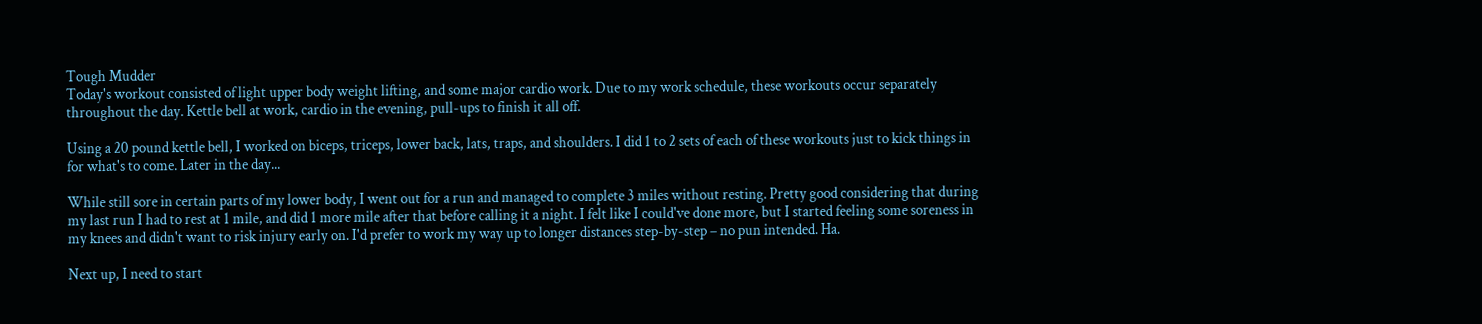Tough Mudder
Today's workout consisted of light upper body weight lifting, and some major cardio work. Due to my work schedule, these workouts occur separately throughout the day. Kettle bell at work, cardio in the evening, pull-ups to finish it all off.

Using a 20 pound kettle bell, I worked on biceps, triceps, lower back, lats, traps, and shoulders. I did 1 to 2 sets of each of these workouts just to kick things in for what's to come. Later in the day...

While still sore in certain parts of my lower body, I went out for a run and managed to complete 3 miles without resting. Pretty good considering that during my last run I had to rest at 1 mile, and did 1 more mile after that before calling it a night. I felt like I could've done more, but I started feeling some soreness in my knees and didn't want to risk injury early on. I'd prefer to work my way up to longer distances step-by-step – no pun intended. Ha.

Next up, I need to start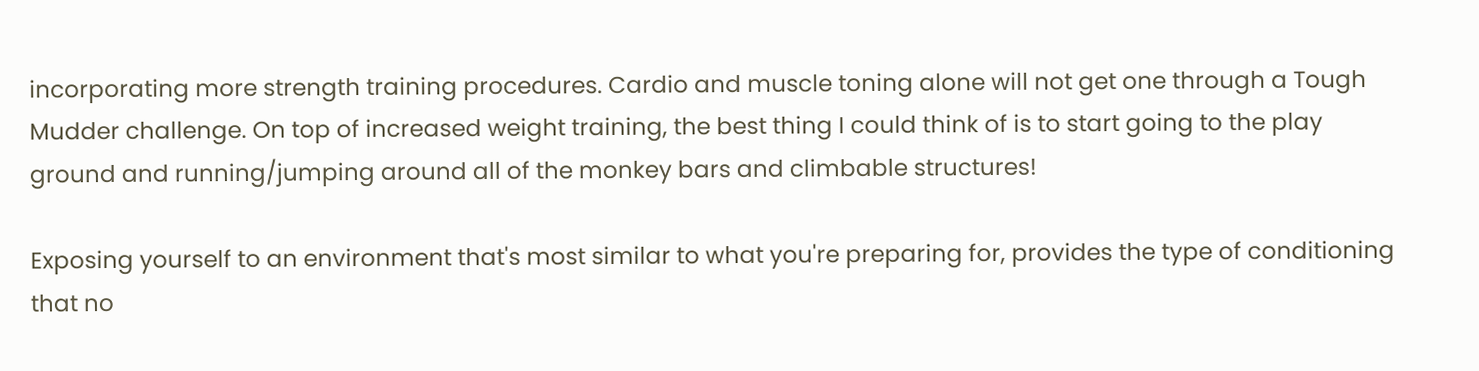incorporating more strength training procedures. Cardio and muscle toning alone will not get one through a Tough Mudder challenge. On top of increased weight training, the best thing I could think of is to start going to the play ground and running/jumping around all of the monkey bars and climbable structures!

Exposing yourself to an environment that's most similar to what you're preparing for, provides the type of conditioning that no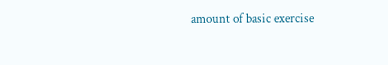amount of basic exercise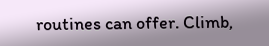routines can offer. Climb,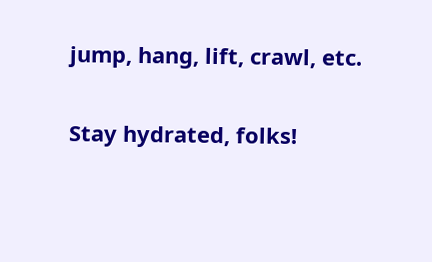jump, hang, lift, crawl, etc.

Stay hydrated, folks!